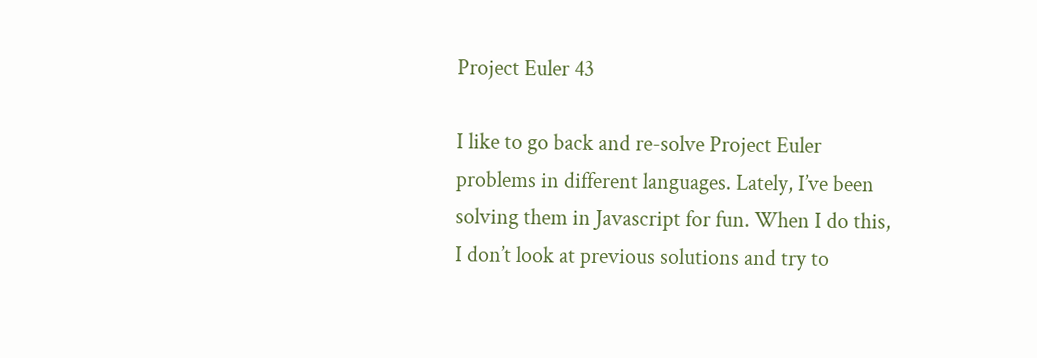Project Euler 43

I like to go back and re-solve Project Euler problems in different languages. Lately, I’ve been solving them in Javascript for fun. When I do this, I don’t look at previous solutions and try to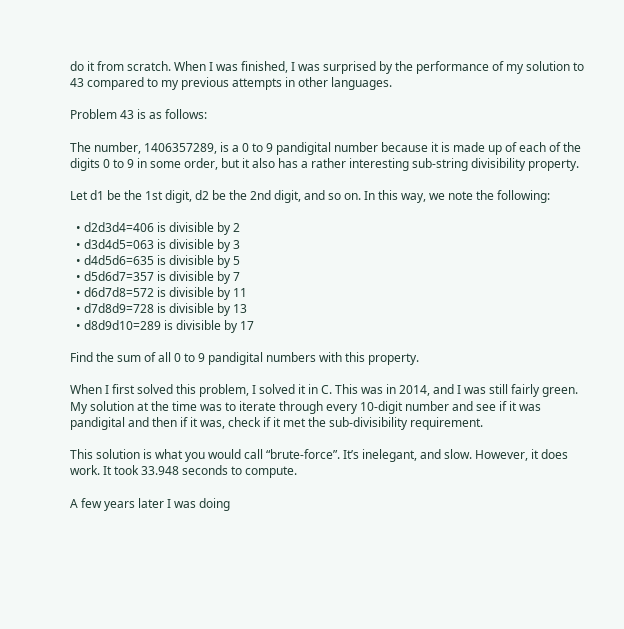do it from scratch. When I was finished, I was surprised by the performance of my solution to 43 compared to my previous attempts in other languages.

Problem 43 is as follows:

The number, 1406357289, is a 0 to 9 pandigital number because it is made up of each of the digits 0 to 9 in some order, but it also has a rather interesting sub-string divisibility property.

Let d1 be the 1st digit, d2 be the 2nd digit, and so on. In this way, we note the following:

  • d2d3d4=406 is divisible by 2
  • d3d4d5=063 is divisible by 3
  • d4d5d6=635 is divisible by 5
  • d5d6d7=357 is divisible by 7
  • d6d7d8=572 is divisible by 11
  • d7d8d9=728 is divisible by 13
  • d8d9d10=289 is divisible by 17

Find the sum of all 0 to 9 pandigital numbers with this property.

When I first solved this problem, I solved it in C. This was in 2014, and I was still fairly green. My solution at the time was to iterate through every 10-digit number and see if it was pandigital and then if it was, check if it met the sub-divisibility requirement.

This solution is what you would call “brute-force”. It’s inelegant, and slow. However, it does work. It took 33.948 seconds to compute.

A few years later I was doing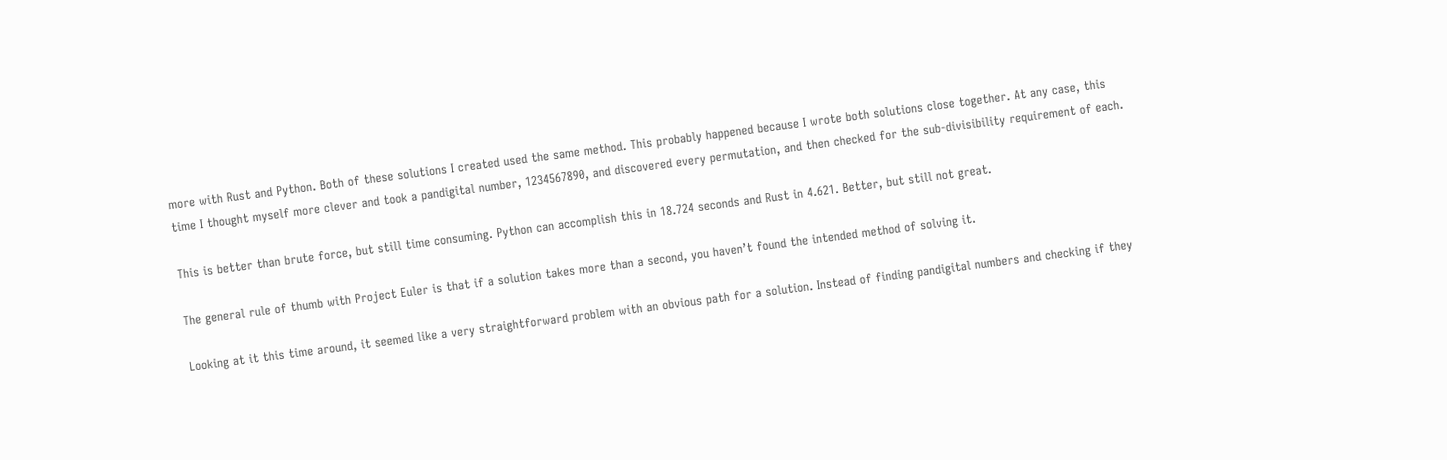more with Rust and Python. Both of these solutions I created used the same method. This probably happened because I wrote both solutions close together. At any case, this time I thought myself more clever and took a pandigital number, 1234567890, and discovered every permutation, and then checked for the sub-divisibility requirement of each.

This is better than brute force, but still time consuming. Python can accomplish this in 18.724 seconds and Rust in 4.621. Better, but still not great.

The general rule of thumb with Project Euler is that if a solution takes more than a second, you haven’t found the intended method of solving it.

Looking at it this time around, it seemed like a very straightforward problem with an obvious path for a solution. Instead of finding pandigital numbers and checking if they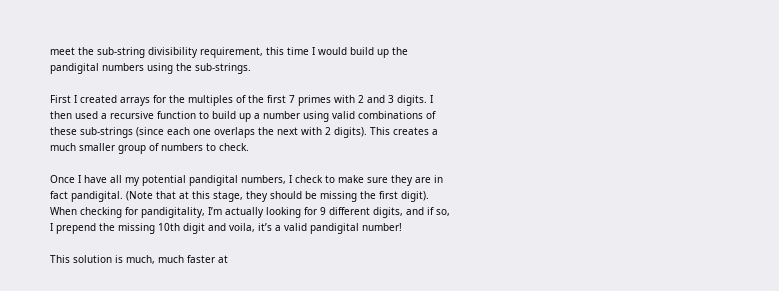meet the sub-string divisibility requirement, this time I would build up the pandigital numbers using the sub-strings.

First I created arrays for the multiples of the first 7 primes with 2 and 3 digits. I then used a recursive function to build up a number using valid combinations of these sub-strings (since each one overlaps the next with 2 digits). This creates a much smaller group of numbers to check.

Once I have all my potential pandigital numbers, I check to make sure they are in fact pandigital. (Note that at this stage, they should be missing the first digit). When checking for pandigitality, I’m actually looking for 9 different digits, and if so, I prepend the missing 10th digit and voila, it’s a valid pandigital number!

This solution is much, much faster at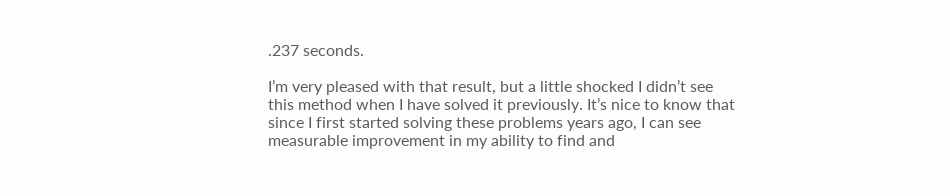.237 seconds.

I’m very pleased with that result, but a little shocked I didn’t see this method when I have solved it previously. It’s nice to know that since I first started solving these problems years ago, I can see measurable improvement in my ability to find and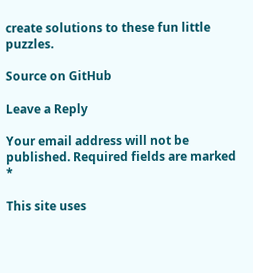create solutions to these fun little puzzles.

Source on GitHub

Leave a Reply

Your email address will not be published. Required fields are marked *

This site uses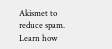Akismet to reduce spam. Learn how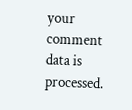your comment data is processed.